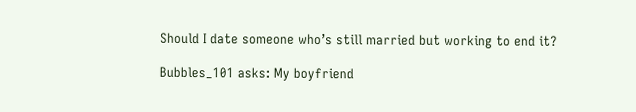Should I date someone who’s still married but working to end it?

Bubbles_101 asks: My boyfriend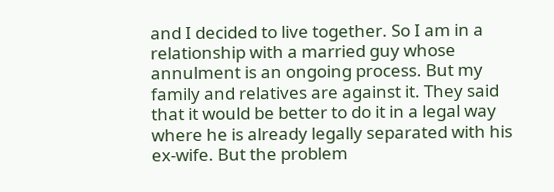and I decided to live together. So I am in a relationship with a married guy whose annulment is an ongoing process. But my family and relatives are against it. They said that it would be better to do it in a legal way where he is already legally separated with his ex-wife. But the problem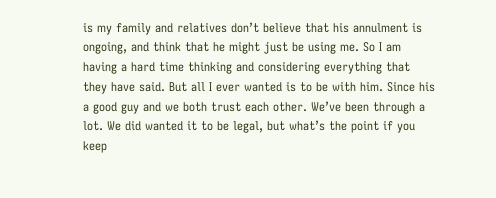is my family and relatives don’t believe that his annulment is ongoing, and think that he might just be using me. So I am having a hard time thinking and considering everything that they have said. But all I ever wanted is to be with him. Since his a good guy and we both trust each other. We’ve been through a lot. We did wanted it to be legal, but what’s the point if you keep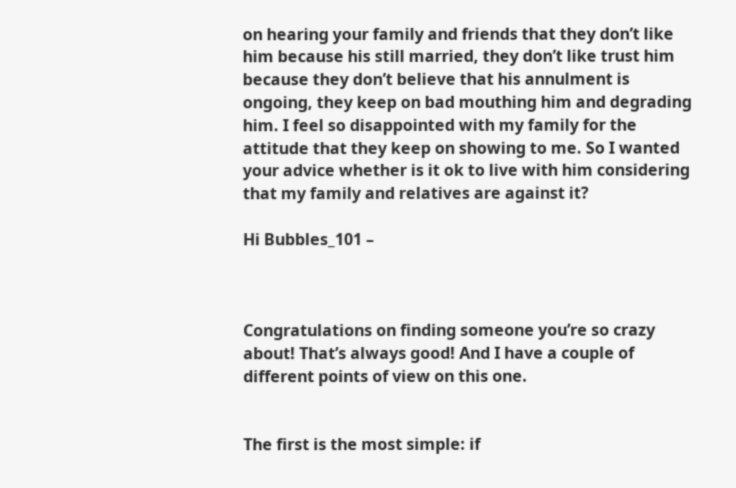on hearing your family and friends that they don’t like him because his still married, they don’t like trust him because they don’t believe that his annulment is ongoing, they keep on bad mouthing him and degrading him. I feel so disappointed with my family for the attitude that they keep on showing to me. So I wanted your advice whether is it ok to live with him considering that my family and relatives are against it?

Hi Bubbles_101 –



Congratulations on finding someone you’re so crazy about! That’s always good! And I have a couple of different points of view on this one.


The first is the most simple: if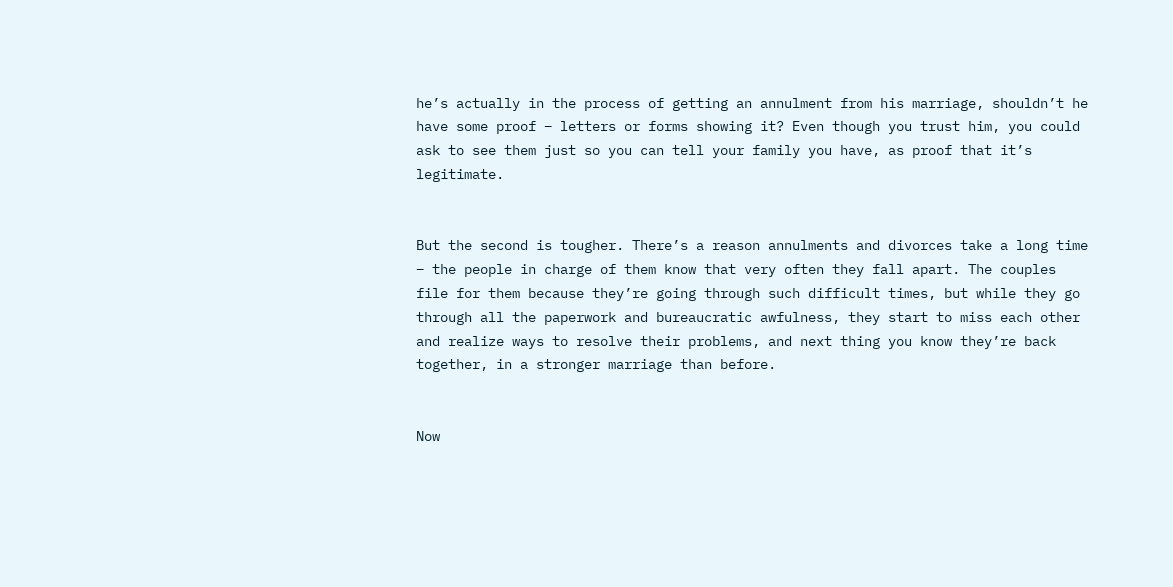he’s actually in the process of getting an annulment from his marriage, shouldn’t he have some proof – letters or forms showing it? Even though you trust him, you could ask to see them just so you can tell your family you have, as proof that it’s legitimate.


But the second is tougher. There’s a reason annulments and divorces take a long time – the people in charge of them know that very often they fall apart. The couples file for them because they’re going through such difficult times, but while they go through all the paperwork and bureaucratic awfulness, they start to miss each other and realize ways to resolve their problems, and next thing you know they’re back together, in a stronger marriage than before.


Now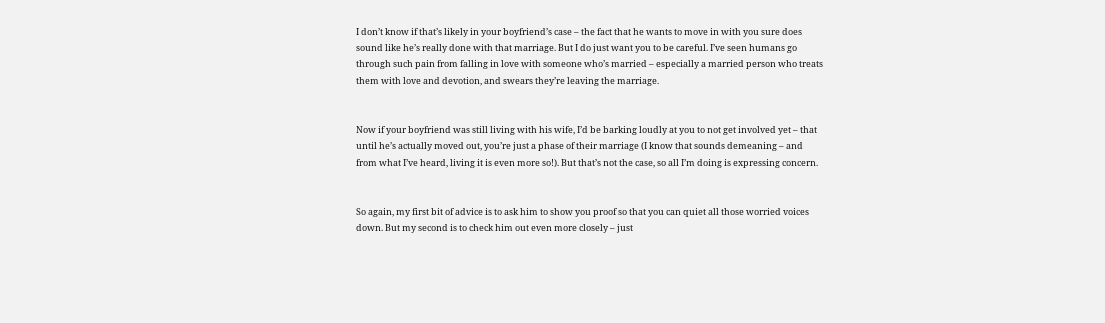I don’t know if that’s likely in your boyfriend’s case – the fact that he wants to move in with you sure does sound like he’s really done with that marriage. But I do just want you to be careful. I’ve seen humans go through such pain from falling in love with someone who’s married – especially a married person who treats them with love and devotion, and swears they’re leaving the marriage.


Now if your boyfriend was still living with his wife, I’d be barking loudly at you to not get involved yet – that until he’s actually moved out, you’re just a phase of their marriage (I know that sounds demeaning – and from what I’ve heard, living it is even more so!). But that’s not the case, so all I’m doing is expressing concern.


So again, my first bit of advice is to ask him to show you proof so that you can quiet all those worried voices down. But my second is to check him out even more closely – just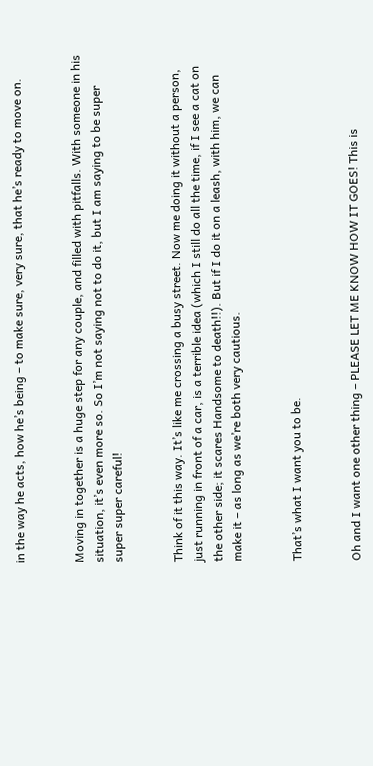in the way he acts, how he’s being – to make sure, very sure, that he’s ready to move on.


Moving in together is a huge step for any couple, and filled with pitfalls. With someone in his situation, it’s even more so. So I’m not saying not to do it, but I am saying to be super super super careful!


Think of it this way. It’s like me crossing a busy street. Now me doing it without a person, just running in front of a car, is a terrible idea (which I still do all the time, if I see a cat on the other side; it scares Handsome to death!!). But if I do it on a leash, with him, we can make it – as long as we’re both very cautious.


That’s what I want you to be.


Oh and I want one other thing – PLEASE LET ME KNOW HOW IT GOES! This is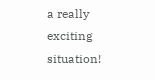a really exciting situation!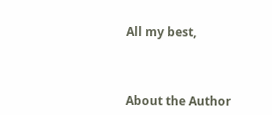All my best,



About the Author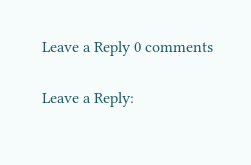Leave a Reply 0 comments

Leave a Reply: